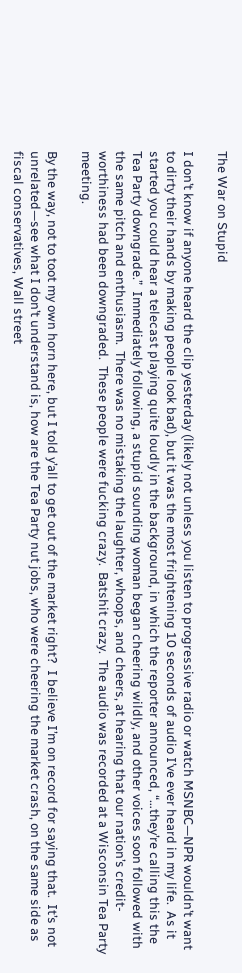The War on Stupid

I don’t know if anyone heard the clip yesterday (likely not unless you listen to progressive radio or watch MSNBC—NPR wouldn’t want to dirty their hands by making people look bad), but it was the most frightening 10 seconds of audio I’ve ever heard in my life.  As it started you could hear a telecast playing quite loudly in the background, in which the reporter announced, “…they’re calling this the Tea Party downgrade.”  Immediately following, a stupid sounding woman began cheering wildly, and other voices soon followed with the same pitch and enthusiasm.  There was no mistaking the laughter, whoops, and cheers, at hearing that our nation’s credit-worthiness had been downgraded.  These people were fucking crazy.  Batshit crazy.  The audio was recorded at a Wisconsin Tea Party meeting.

By the way, not to toot my own horn here, but I told y’all to get out of the market right?  I believe I’m on record for saying that.  It’s not unrelated—see what I don’t understand is, how are the Tea Party nut jobs, who were cheering the market crash, on the same side as fiscal conservatives, Wall street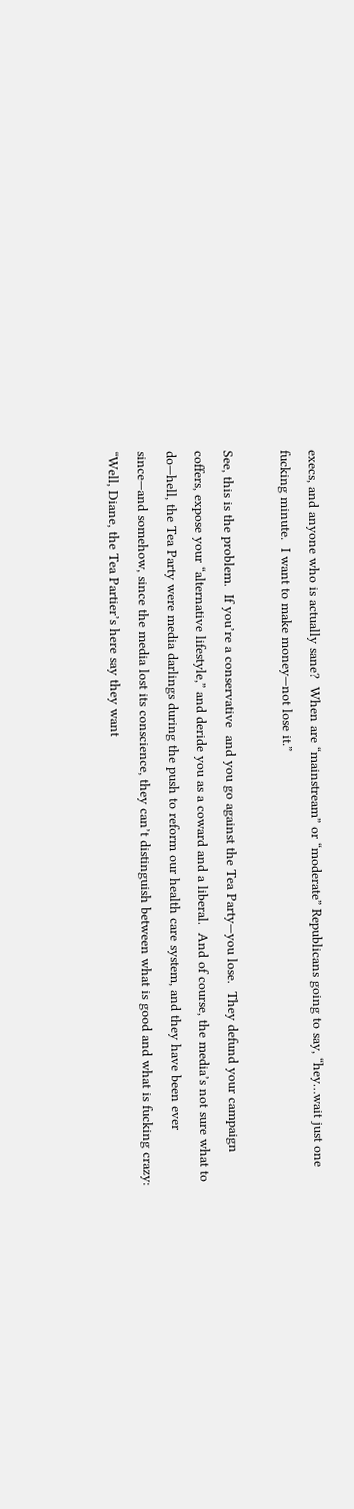execs, and anyone who is actually sane?  When are “mainstream” or “moderate” Republicans going to say, “hey…wait just one fucking minute.  I want to make money—not lose it.”

See, this is the problem.  If you’re a conservative  and you go against the Tea Party—you lose.  They defund your campaign coffers, expose your “alternative lifestyle,” and deride you as a coward and a liberal.  And of course, the media’s not sure what to do—hell, the Tea Party were media darlings during the push to reform our health care system, and they have been ever since—and somehow, since the media lost its conscience, they can’t distinguish between what is good and what is fucking crazy: “Well, Diane, the Tea Partier’s here say they want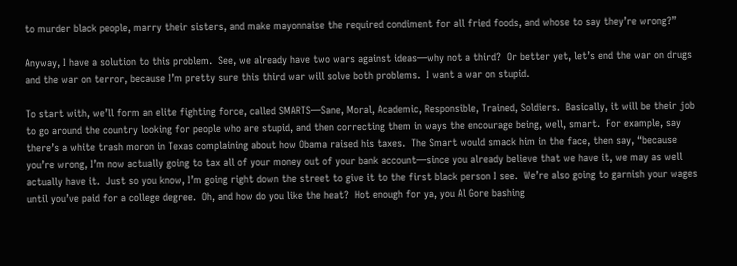to murder black people, marry their sisters, and make mayonnaise the required condiment for all fried foods, and whose to say they’re wrong?”

Anyway, I have a solution to this problem.  See, we already have two wars against ideas—why not a third?  Or better yet, let’s end the war on drugs and the war on terror, because I’m pretty sure this third war will solve both problems.  I want a war on stupid.

To start with, we’ll form an elite fighting force, called SMARTS—Sane, Moral, Academic, Responsible, Trained, Soldiers.  Basically, it will be their job to go around the country looking for people who are stupid, and then correcting them in ways the encourage being, well, smart.  For example, say there’s a white trash moron in Texas complaining about how Obama raised his taxes.  The Smart would smack him in the face, then say, “because you’re wrong, I’m now actually going to tax all of your money out of your bank account—since you already believe that we have it, we may as well actually have it.  Just so you know, I’m going right down the street to give it to the first black person I see.  We’re also going to garnish your wages until you’ve paid for a college degree.  Oh, and how do you like the heat?  Hot enough for ya, you Al Gore bashing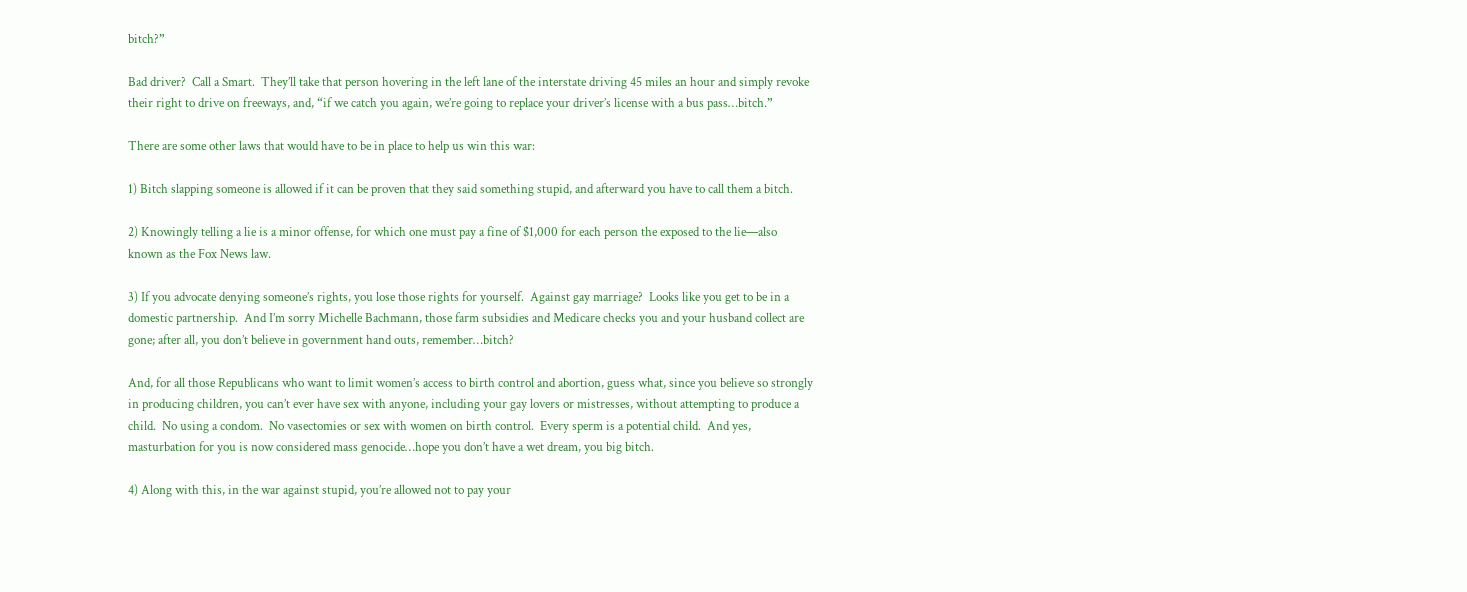bitch?”

Bad driver?  Call a Smart.  They’ll take that person hovering in the left lane of the interstate driving 45 miles an hour and simply revoke their right to drive on freeways, and, “if we catch you again, we’re going to replace your driver’s license with a bus pass…bitch.”

There are some other laws that would have to be in place to help us win this war:

1) Bitch slapping someone is allowed if it can be proven that they said something stupid, and afterward you have to call them a bitch.

2) Knowingly telling a lie is a minor offense, for which one must pay a fine of $1,000 for each person the exposed to the lie—also known as the Fox News law.

3) If you advocate denying someone’s rights, you lose those rights for yourself.  Against gay marriage?  Looks like you get to be in a domestic partnership.  And I’m sorry Michelle Bachmann, those farm subsidies and Medicare checks you and your husband collect are gone; after all, you don’t believe in government hand outs, remember…bitch?

And, for all those Republicans who want to limit women’s access to birth control and abortion, guess what, since you believe so strongly in producing children, you can’t ever have sex with anyone, including your gay lovers or mistresses, without attempting to produce a child.  No using a condom.  No vasectomies or sex with women on birth control.  Every sperm is a potential child.  And yes, masturbation for you is now considered mass genocide…hope you don’t have a wet dream, you big bitch.

4) Along with this, in the war against stupid, you’re allowed not to pay your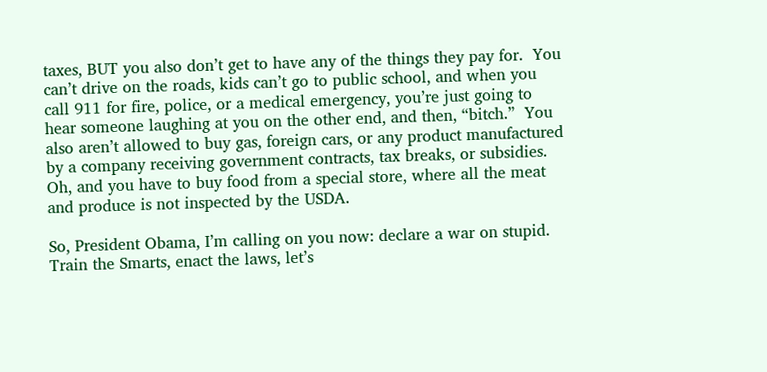taxes, BUT you also don’t get to have any of the things they pay for.  You can’t drive on the roads, kids can’t go to public school, and when you call 911 for fire, police, or a medical emergency, you’re just going to hear someone laughing at you on the other end, and then, “bitch.”  You also aren’t allowed to buy gas, foreign cars, or any product manufactured by a company receiving government contracts, tax breaks, or subsidies.  Oh, and you have to buy food from a special store, where all the meat and produce is not inspected by the USDA.

So, President Obama, I’m calling on you now: declare a war on stupid.  Train the Smarts, enact the laws, let’s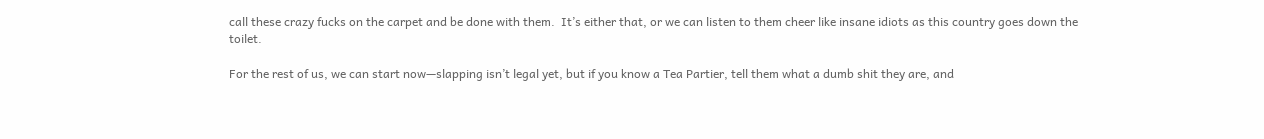call these crazy fucks on the carpet and be done with them.  It’s either that, or we can listen to them cheer like insane idiots as this country goes down the toilet.

For the rest of us, we can start now—slapping isn’t legal yet, but if you know a Tea Partier, tell them what a dumb shit they are, and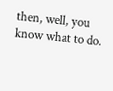then, well, you know what to do.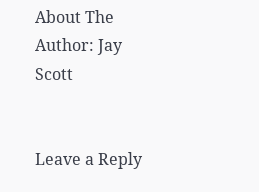About The Author: Jay Scott


Leave a Reply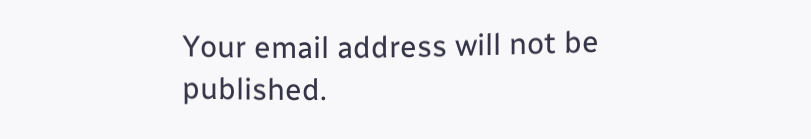Your email address will not be published.